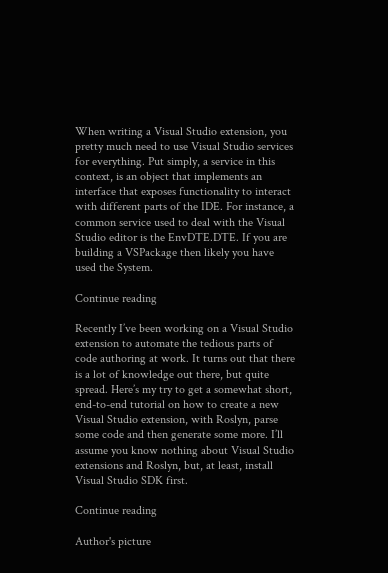When writing a Visual Studio extension, you pretty much need to use Visual Studio services for everything. Put simply, a service in this context, is an object that implements an interface that exposes functionality to interact with different parts of the IDE. For instance, a common service used to deal with the Visual Studio editor is the EnvDTE.DTE. If you are building a VSPackage then likely you have used the System.

Continue reading

Recently I’ve been working on a Visual Studio extension to automate the tedious parts of code authoring at work. It turns out that there is a lot of knowledge out there, but quite spread. Here’s my try to get a somewhat short, end-to-end tutorial on how to create a new Visual Studio extension, with Roslyn, parse some code and then generate some more. I’ll assume you know nothing about Visual Studio extensions and Roslyn, but, at least, install Visual Studio SDK first.

Continue reading

Author's picture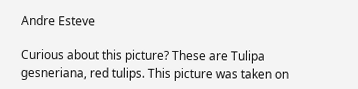Andre Esteve

Curious about this picture? These are Tulipa gesneriana, red tulips. This picture was taken on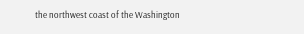the northwest coast of the Washington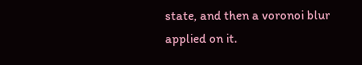state, and then a voronoi blur applied on it.